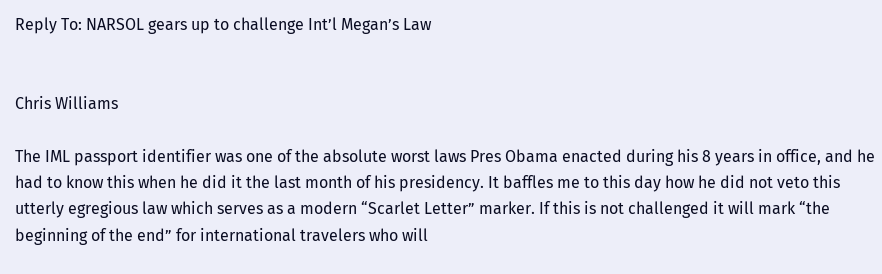Reply To: NARSOL gears up to challenge Int’l Megan’s Law


Chris Williams

The IML passport identifier was one of the absolute worst laws Pres Obama enacted during his 8 years in office, and he had to know this when he did it the last month of his presidency. It baffles me to this day how he did not veto this utterly egregious law which serves as a modern “Scarlet Letter” marker. If this is not challenged it will mark “the beginning of the end” for international travelers who will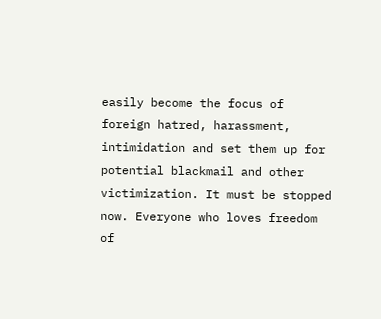easily become the focus of foreign hatred, harassment, intimidation and set them up for potential blackmail and other victimization. It must be stopped now. Everyone who loves freedom of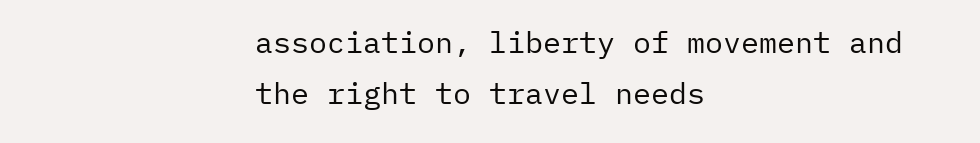association, liberty of movement and the right to travel needs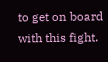to get on board with this fight.